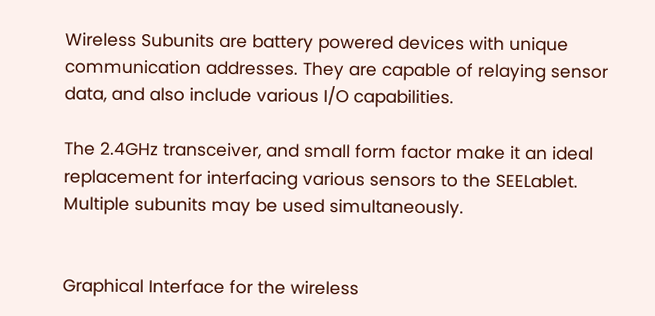Wireless Subunits are battery powered devices with unique communication addresses. They are capable of relaying sensor data, and also include various I/O capabilities.

The 2.4GHz transceiver, and small form factor make it an ideal replacement for interfacing various sensors to the SEELablet. Multiple subunits may be used simultaneously.


Graphical Interface for the wireless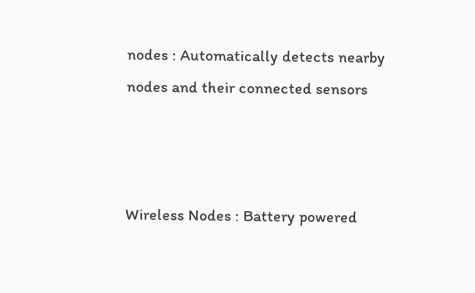nodes : Automatically detects nearby nodes and their connected sensors



Wireless Nodes : Battery powered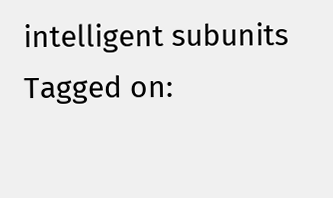intelligent subunits
Tagged on: